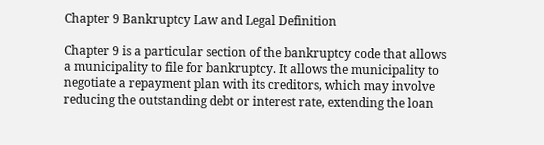Chapter 9 Bankruptcy Law and Legal Definition

Chapter 9 is a particular section of the bankruptcy code that allows a municipality to file for bankruptcy. It allows the municipality to negotiate a repayment plan with its creditors, which may involve reducing the outstanding debt or interest rate, extending the loan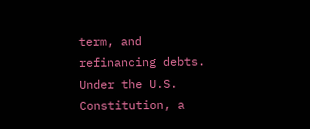term, and refinancing debts. Under the U.S. Constitution, a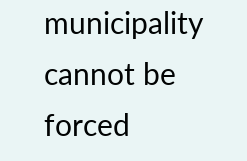municipality cannot be forced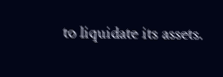to liquidate its assets.